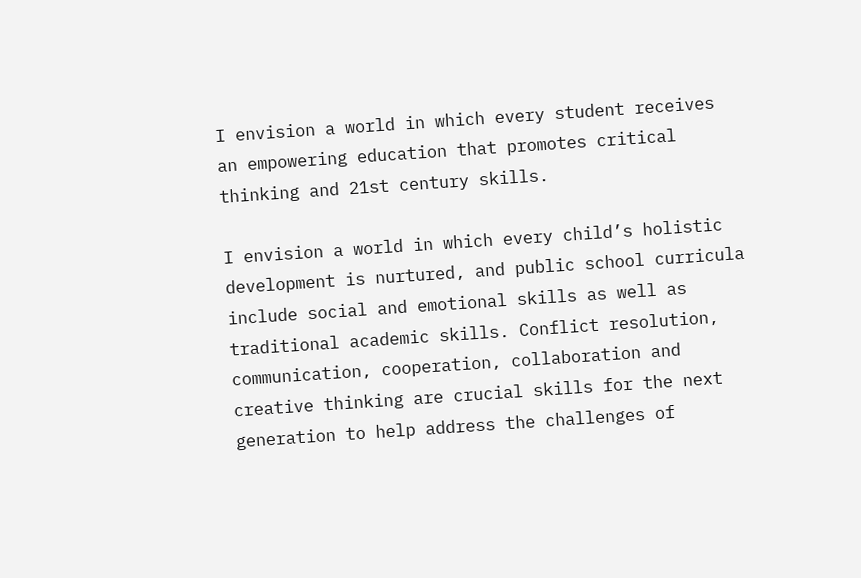I envision a world in which every student receives an empowering education that promotes critical thinking and 21st century skills.

I envision a world in which every child’s holistic development is nurtured, and public school curricula include social and emotional skills as well as traditional academic skills. Conflict resolution, communication, cooperation, collaboration and creative thinking are crucial skills for the next generation to help address the challenges of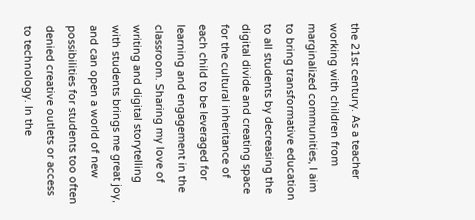the 21st century. As a teacher working with children from marginalized communities, I aim to bring transformative education to all students by decreasing the digital divide and creating space for the cultural inheritance of each child to be leveraged for learning and engagement in the classroom. Sharing my love of writing and digital storytelling with students brings me great joy, and can open a world of new possibilities for students too often denied creative outlets or access to technology. In the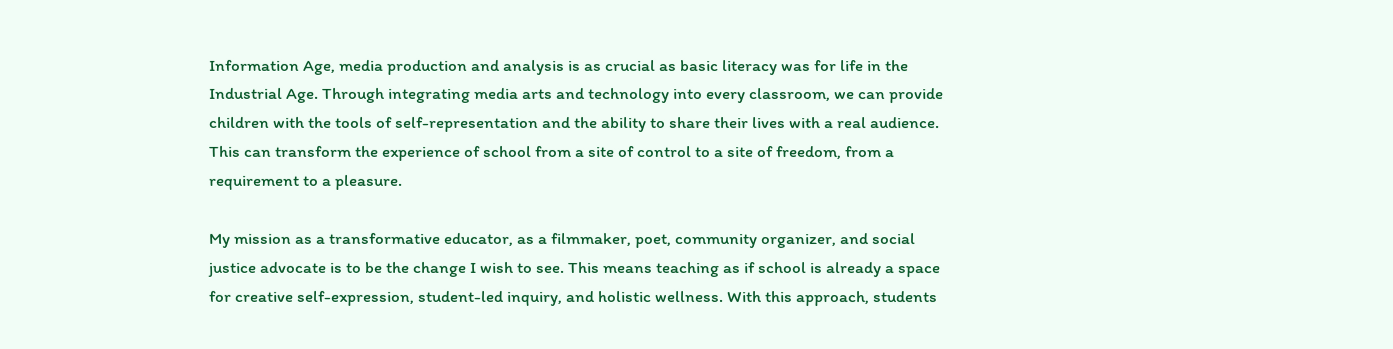Information Age, media production and analysis is as crucial as basic literacy was for life in the Industrial Age. Through integrating media arts and technology into every classroom, we can provide children with the tools of self-representation and the ability to share their lives with a real audience. This can transform the experience of school from a site of control to a site of freedom, from a requirement to a pleasure.

My mission as a transformative educator, as a filmmaker, poet, community organizer, and social justice advocate is to be the change I wish to see. This means teaching as if school is already a space for creative self-expression, student-led inquiry, and holistic wellness. With this approach, students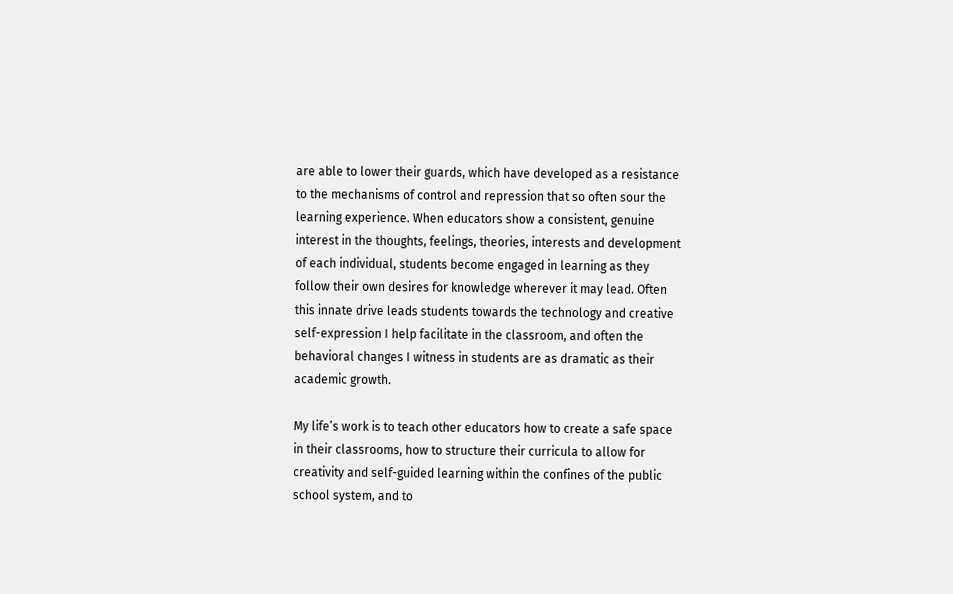are able to lower their guards, which have developed as a resistance to the mechanisms of control and repression that so often sour the learning experience. When educators show a consistent, genuine interest in the thoughts, feelings, theories, interests and development of each individual, students become engaged in learning as they follow their own desires for knowledge wherever it may lead. Often this innate drive leads students towards the technology and creative self-expression I help facilitate in the classroom, and often the behavioral changes I witness in students are as dramatic as their academic growth.

My life’s work is to teach other educators how to create a safe space in their classrooms, how to structure their curricula to allow for creativity and self-guided learning within the confines of the public school system, and to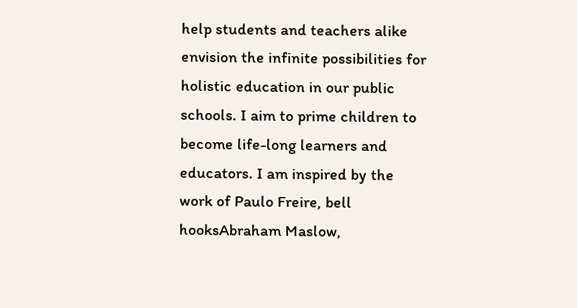help students and teachers alike envision the infinite possibilities for holistic education in our public schools. I aim to prime children to become life-long learners and educators. I am inspired by the work of Paulo Freire, bell hooksAbraham Maslow,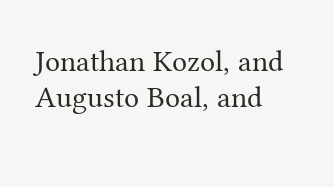Jonathan Kozol, and Augusto Boal, and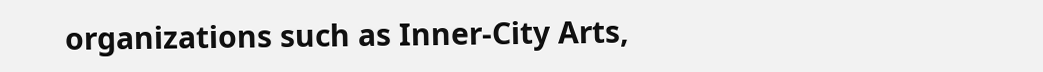organizations such as Inner-City Arts,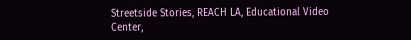Streetside Stories, REACH LA, Educational Video Center,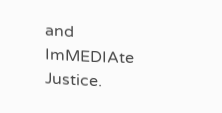and ImMEDIAte Justice.